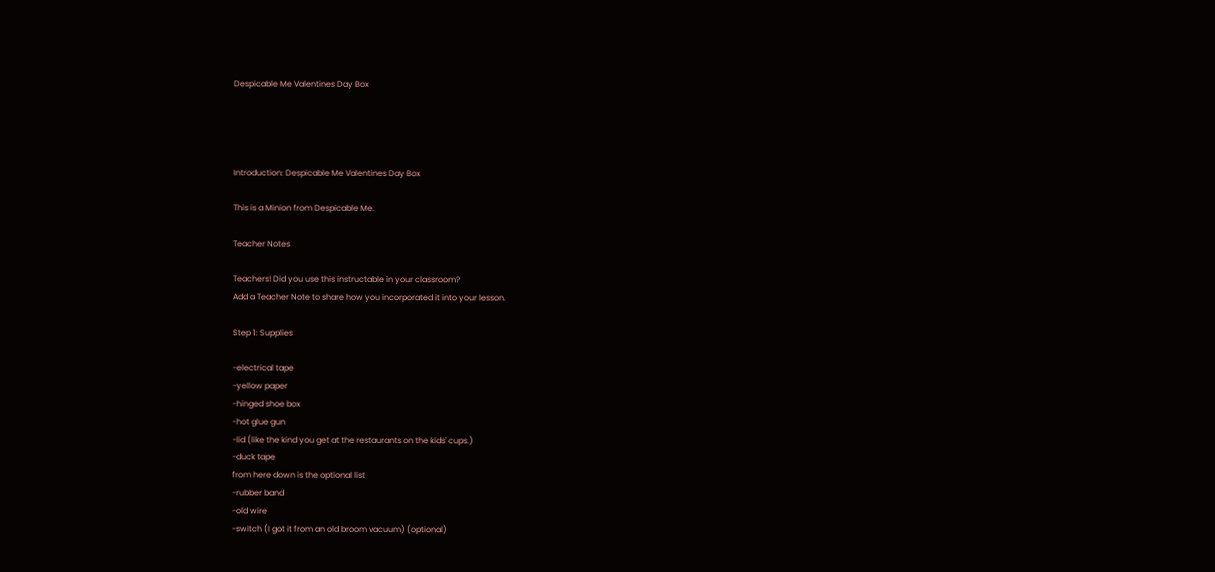Despicable Me Valentines Day Box




Introduction: Despicable Me Valentines Day Box

This is a Minion from Despicable Me.

Teacher Notes

Teachers! Did you use this instructable in your classroom?
Add a Teacher Note to share how you incorporated it into your lesson.

Step 1: Supplies

-electrical tape
-yellow paper
-hinged shoe box
-hot glue gun
-lid (like the kind you get at the restaurants on the kids' cups.)
-duck tape
from here down is the optional list
-rubber band
-old wire
-switch (I got it from an old broom vacuum) (optional)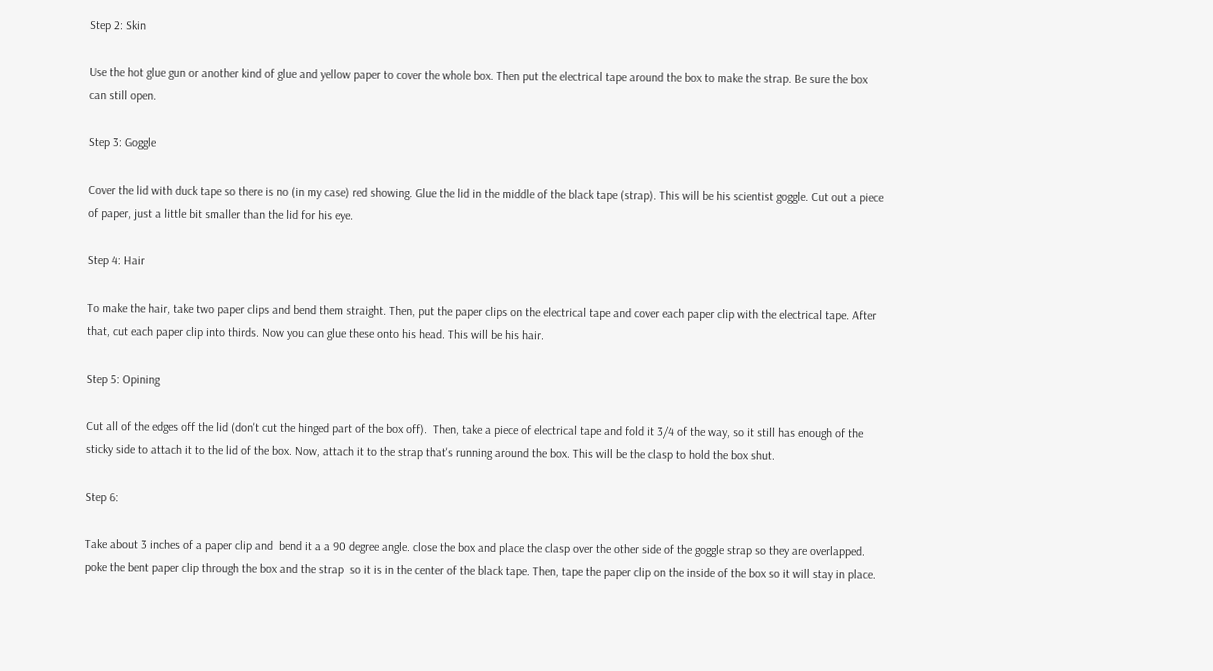Step 2: Skin

Use the hot glue gun or another kind of glue and yellow paper to cover the whole box. Then put the electrical tape around the box to make the strap. Be sure the box can still open.

Step 3: Goggle

Cover the lid with duck tape so there is no (in my case) red showing. Glue the lid in the middle of the black tape (strap). This will be his scientist goggle. Cut out a piece of paper, just a little bit smaller than the lid for his eye.

Step 4: Hair

To make the hair, take two paper clips and bend them straight. Then, put the paper clips on the electrical tape and cover each paper clip with the electrical tape. After that, cut each paper clip into thirds. Now you can glue these onto his head. This will be his hair.

Step 5: Opining

Cut all of the edges off the lid (don't cut the hinged part of the box off).  Then, take a piece of electrical tape and fold it 3/4 of the way, so it still has enough of the sticky side to attach it to the lid of the box. Now, attach it to the strap that's running around the box. This will be the clasp to hold the box shut.

Step 6:

Take about 3 inches of a paper clip and  bend it a a 90 degree angle. close the box and place the clasp over the other side of the goggle strap so they are overlapped. poke the bent paper clip through the box and the strap  so it is in the center of the black tape. Then, tape the paper clip on the inside of the box so it will stay in place.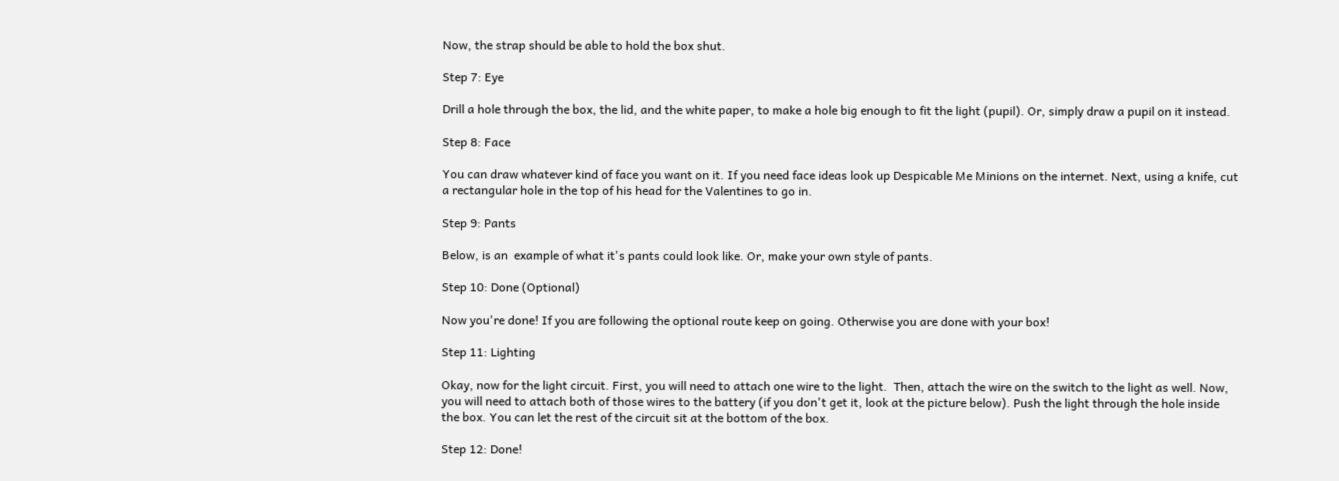Now, the strap should be able to hold the box shut.

Step 7: Eye

Drill a hole through the box, the lid, and the white paper, to make a hole big enough to fit the light (pupil). Or, simply draw a pupil on it instead.

Step 8: Face

You can draw whatever kind of face you want on it. If you need face ideas look up Despicable Me Minions on the internet. Next, using a knife, cut a rectangular hole in the top of his head for the Valentines to go in.

Step 9: Pants

Below, is an  example of what it's pants could look like. Or, make your own style of pants.

Step 10: Done (Optional)

Now you're done! If you are following the optional route keep on going. Otherwise you are done with your box!

Step 11: Lighting

Okay, now for the light circuit. First, you will need to attach one wire to the light.  Then, attach the wire on the switch to the light as well. Now, you will need to attach both of those wires to the battery (if you don't get it, look at the picture below). Push the light through the hole inside the box. You can let the rest of the circuit sit at the bottom of the box.

Step 12: Done!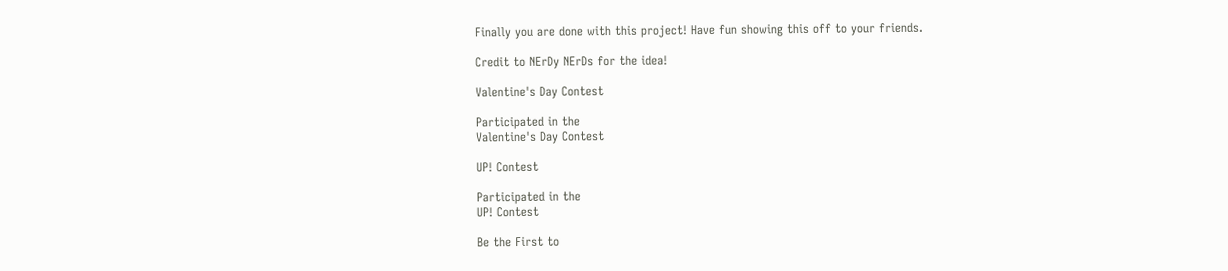Finally you are done with this project! Have fun showing this off to your friends.

Credit to NErDy NErDs for the idea!

Valentine's Day Contest

Participated in the
Valentine's Day Contest

UP! Contest

Participated in the
UP! Contest

Be the First to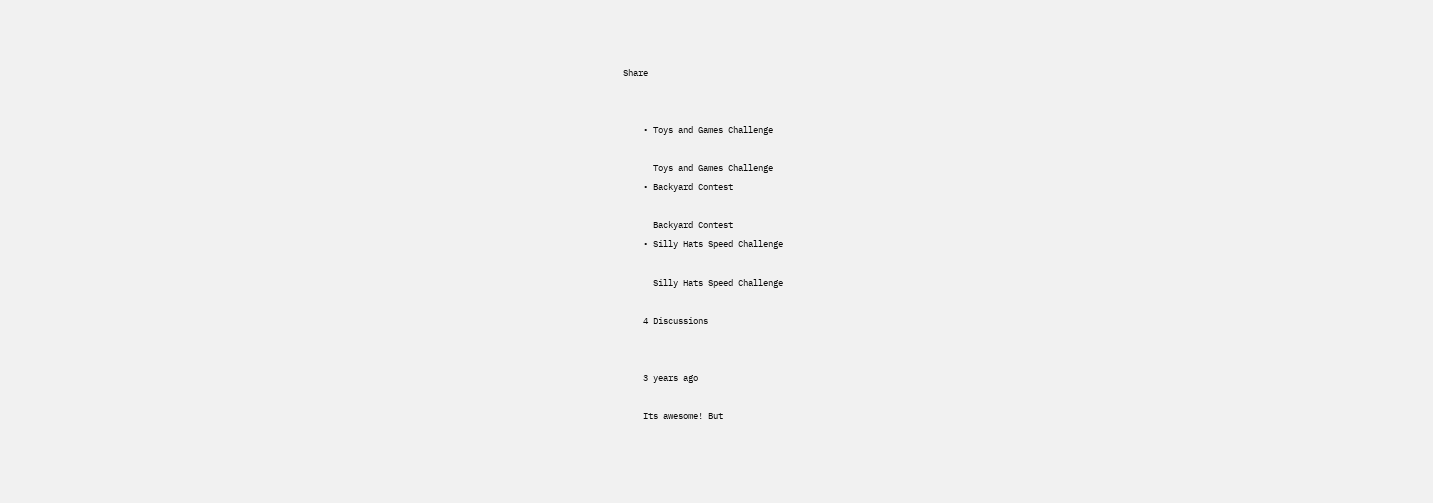Share


    • Toys and Games Challenge

      Toys and Games Challenge
    • Backyard Contest

      Backyard Contest
    • Silly Hats Speed Challenge

      Silly Hats Speed Challenge

    4 Discussions


    3 years ago

    Its awesome! But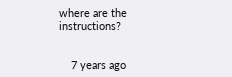where are the instructions?


    7 years ago